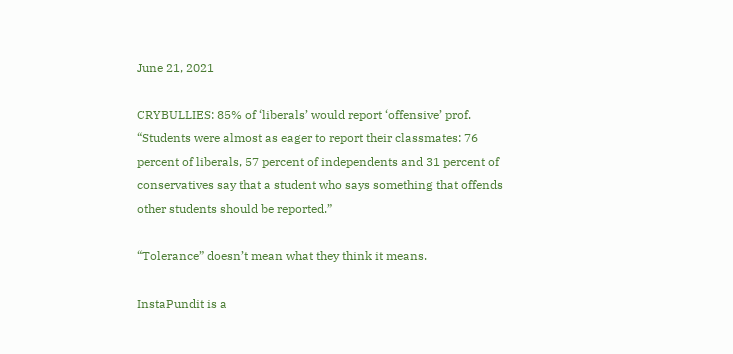June 21, 2021

CRYBULLIES: 85% of ‘liberals’ would report ‘offensive’ prof. “Students were almost as eager to report their classmates: 76 percent of liberals, 57 percent of independents and 31 percent of conservatives say that a student who says something that offends other students should be reported.”

“Tolerance” doesn’t mean what they think it means.

InstaPundit is a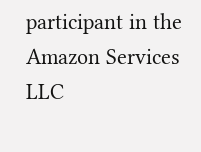participant in the Amazon Services LLC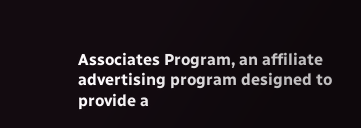Associates Program, an affiliate advertising program designed to provide a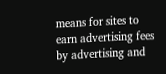means for sites to earn advertising fees by advertising and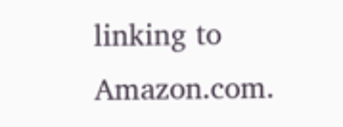linking to Amazon.com.